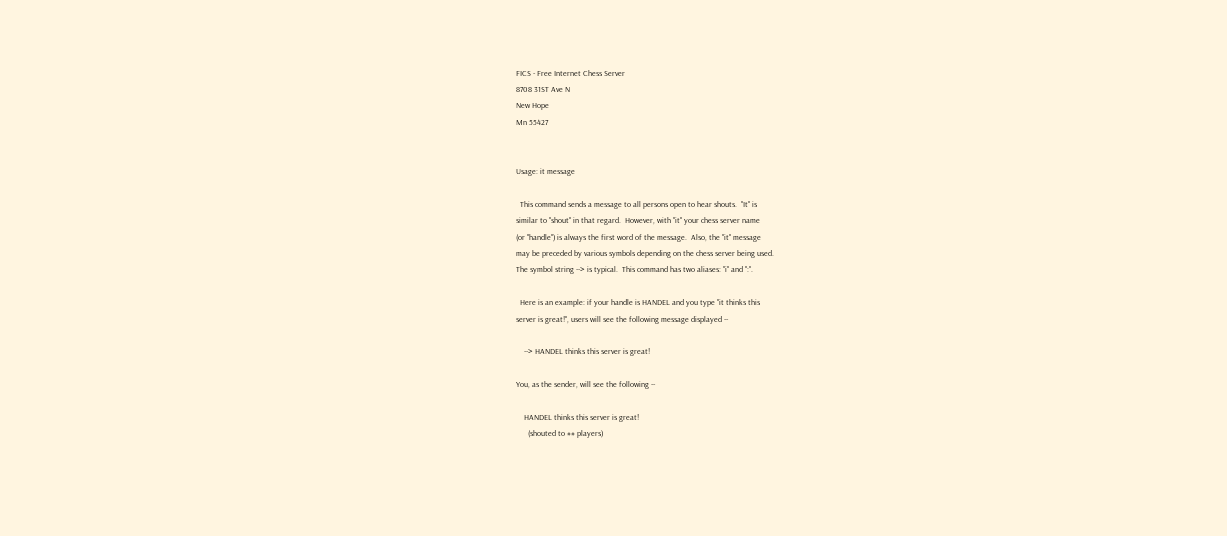FICS - Free Internet Chess Server
8708 31ST Ave N
New Hope
Mn 55427


Usage: it message

  This command sends a message to all persons open to hear shouts.  "It" is
similar to "shout" in that regard.  However, with "it" your chess server name
(or "handle") is always the first word of the message.  Also, the "it" message
may be preceded by various symbols depending on the chess server being used.
The symbol string --> is typical.  This command has two aliases: "i" and ":".

  Here is an example: if your handle is HANDEL and you type "it thinks this
server is great!", users will see the following message displayed --

    --> HANDEL thinks this server is great!

You, as the sender, will see the following --

    HANDEL thinks this server is great!
      (shouted to ## players)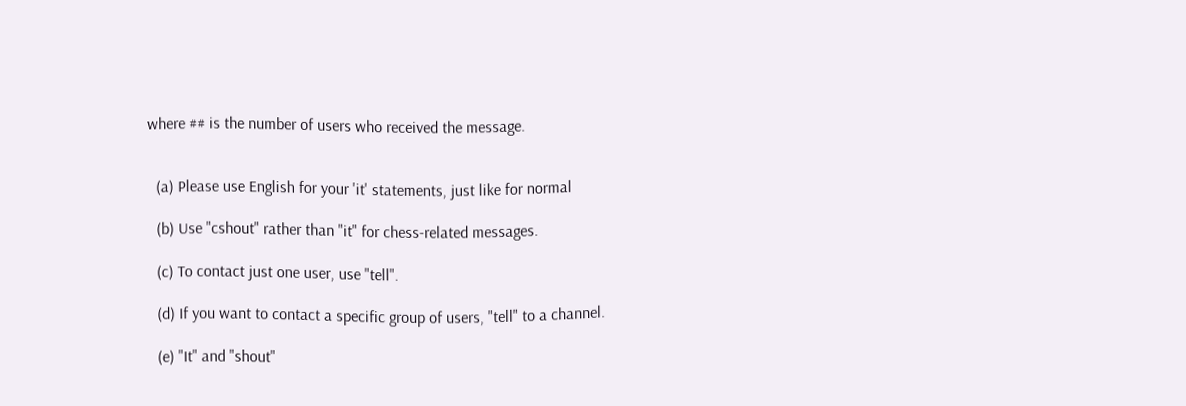where ## is the number of users who received the message.


  (a) Please use English for your 'it' statements, just like for normal

  (b) Use "cshout" rather than "it" for chess-related messages.

  (c) To contact just one user, use "tell".

  (d) If you want to contact a specific group of users, "tell" to a channel.

  (e) "It" and "shout"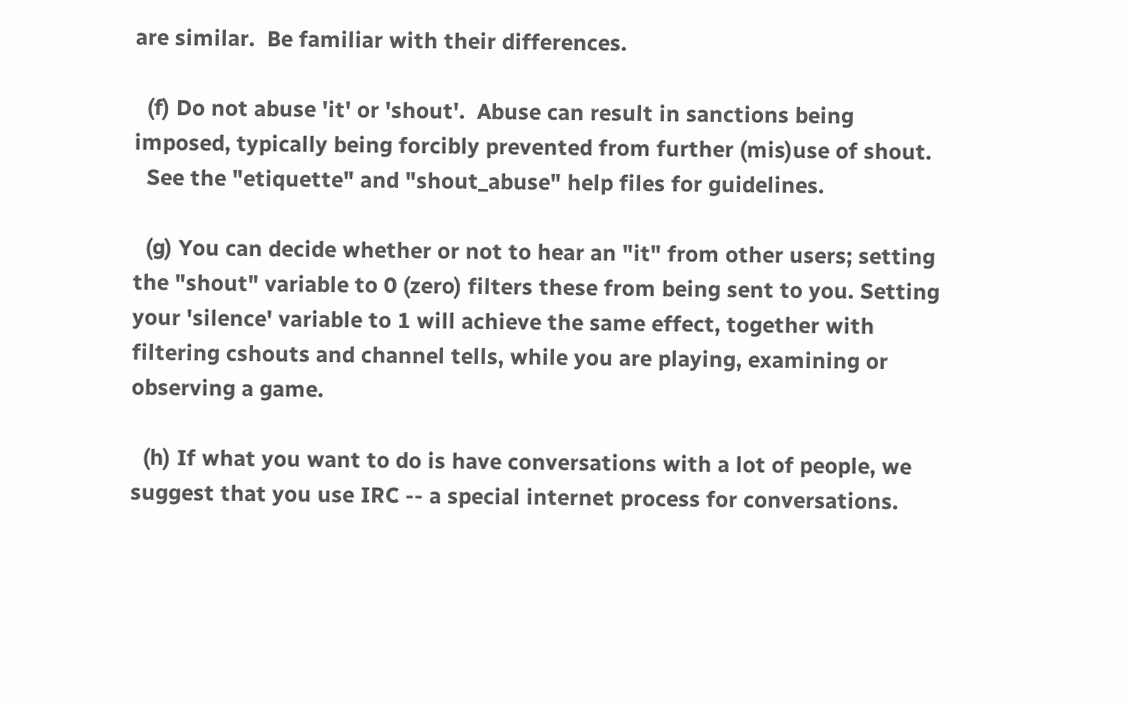are similar.  Be familiar with their differences.

  (f) Do not abuse 'it' or 'shout'.  Abuse can result in sanctions being
imposed, typically being forcibly prevented from further (mis)use of shout.
  See the "etiquette" and "shout_abuse" help files for guidelines.

  (g) You can decide whether or not to hear an "it" from other users; setting
the "shout" variable to 0 (zero) filters these from being sent to you. Setting
your 'silence' variable to 1 will achieve the same effect, together with
filtering cshouts and channel tells, while you are playing, examining or
observing a game.

  (h) If what you want to do is have conversations with a lot of people, we
suggest that you use IRC -- a special internet process for conversations.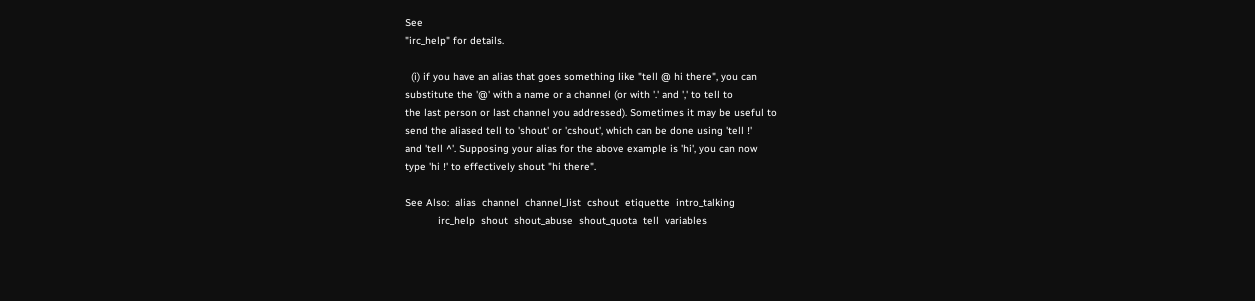See
"irc_help" for details.

  (i) if you have an alias that goes something like "tell @ hi there", you can
substitute the '@' with a name or a channel (or with '.' and ',' to tell to
the last person or last channel you addressed). Sometimes it may be useful to
send the aliased tell to 'shout' or 'cshout', which can be done using 'tell !'
and 'tell ^'. Supposing your alias for the above example is 'hi', you can now
type 'hi !' to effectively shout "hi there".

See Also:  alias  channel  channel_list  cshout  etiquette  intro_talking
           irc_help  shout  shout_abuse  shout_quota  tell  variables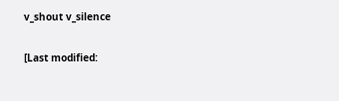v_shout v_silence

[Last modified: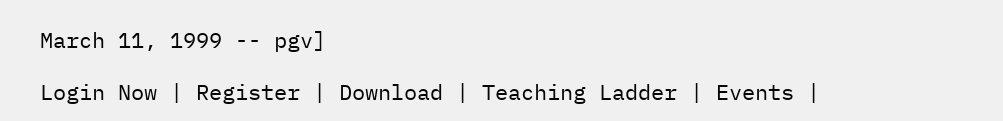March 11, 1999 -- pgv]

Login Now | Register | Download | Teaching Ladder | Events |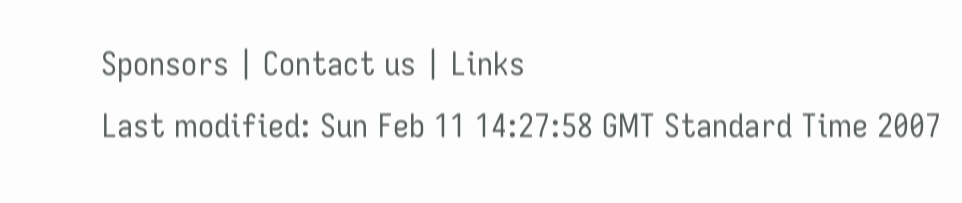Sponsors | Contact us | Links
Last modified: Sun Feb 11 14:27:58 GMT Standard Time 2007